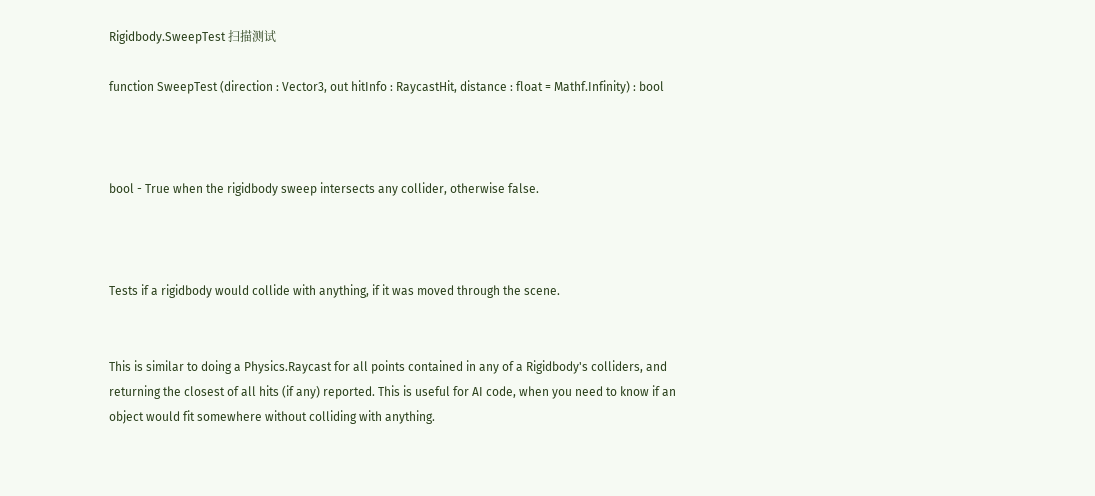Rigidbody.SweepTest 扫描测试

function SweepTest (direction : Vector3, out hitInfo : RaycastHit, distance : float = Mathf.Infinity) : bool



bool - True when the rigidbody sweep intersects any collider, otherwise false.



Tests if a rigidbody would collide with anything, if it was moved through the scene.


This is similar to doing a Physics.Raycast for all points contained in any of a Rigidbody's colliders, and returning the closest of all hits (if any) reported. This is useful for AI code, when you need to know if an object would fit somewhere without colliding with anything.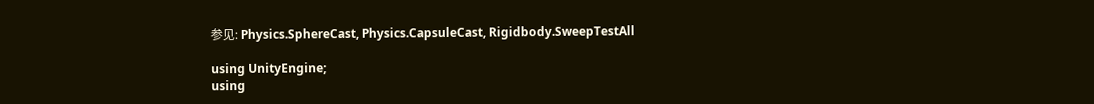参见: Physics.SphereCast, Physics.CapsuleCast, Rigidbody.SweepTestAll

using UnityEngine;
using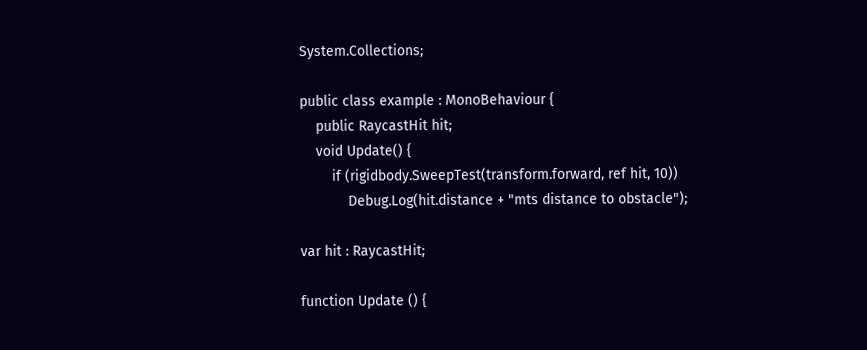System.Collections;

public class example : MonoBehaviour {
    public RaycastHit hit;
    void Update() {
        if (rigidbody.SweepTest(transform.forward, ref hit, 10))
            Debug.Log(hit.distance + "mts distance to obstacle");

var hit : RaycastHit;

function Update () {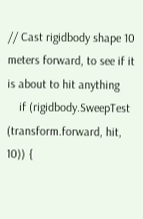// Cast rigidbody shape 10 meters forward, to see if it is about to hit anything
    if (rigidbody.SweepTest (transform.forward, hit, 10)) {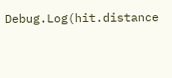Debug.Log(hit.distance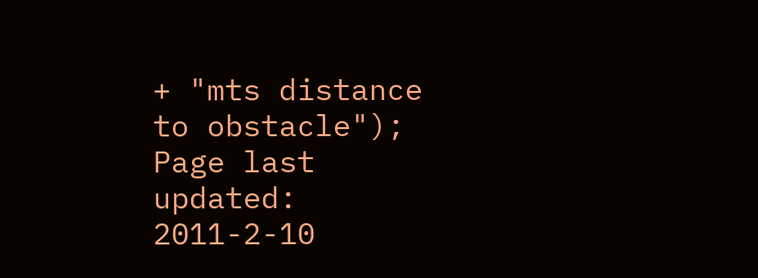+ "mts distance to obstacle");
Page last updated: 2011-2-10